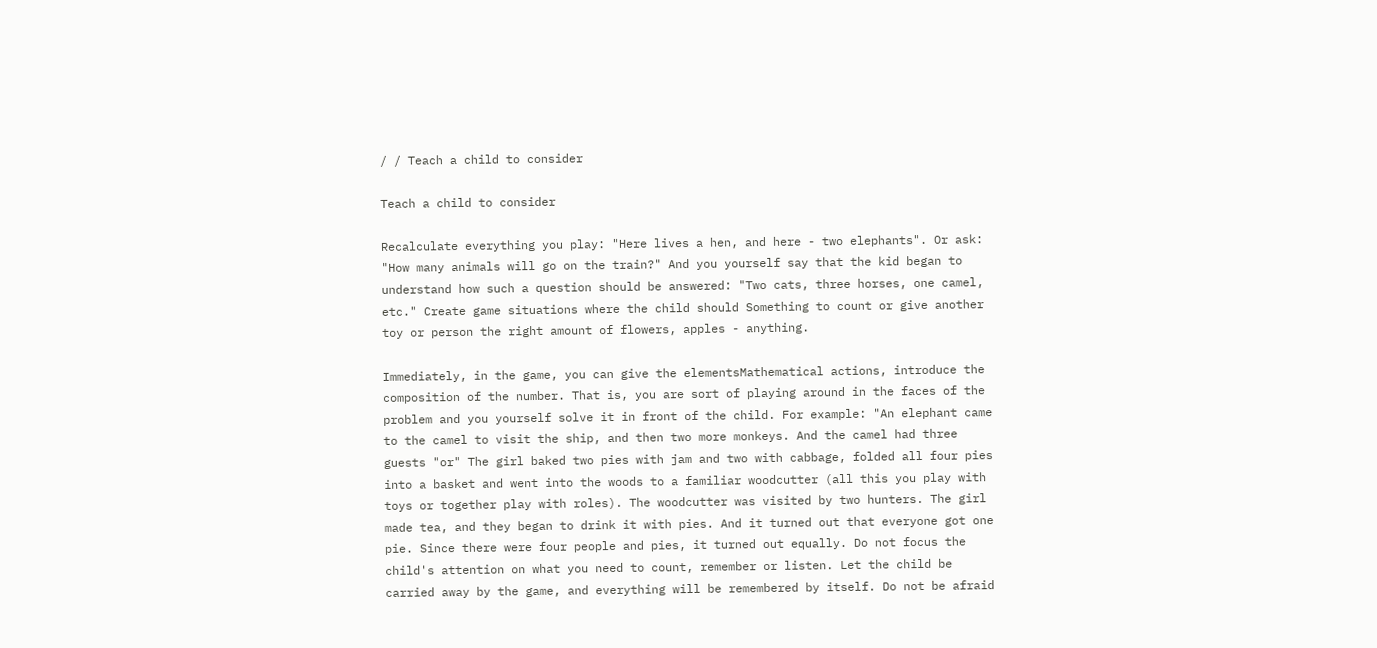/ / Teach a child to consider

Teach a child to consider

Recalculate everything you play: "Here lives a hen, and here - two elephants". Or ask: "How many animals will go on the train?" And you yourself say that the kid began to understand how such a question should be answered: "Two cats, three horses, one camel, etc." Create game situations where the child should Something to count or give another toy or person the right amount of flowers, apples - anything.

Immediately, in the game, you can give the elementsMathematical actions, introduce the composition of the number. That is, you are sort of playing around in the faces of the problem and you yourself solve it in front of the child. For example: "An elephant came to the camel to visit the ship, and then two more monkeys. And the camel had three guests "or" The girl baked two pies with jam and two with cabbage, folded all four pies into a basket and went into the woods to a familiar woodcutter (all this you play with toys or together play with roles). The woodcutter was visited by two hunters. The girl made tea, and they began to drink it with pies. And it turned out that everyone got one pie. Since there were four people and pies, it turned out equally. Do not focus the child's attention on what you need to count, remember or listen. Let the child be carried away by the game, and everything will be remembered by itself. Do not be afraid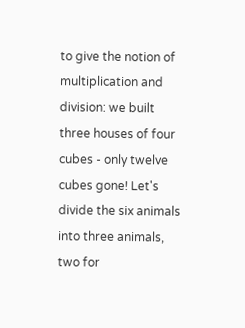to give the notion of multiplication and division: we built three houses of four cubes - only twelve cubes gone! Let's divide the six animals into three animals, two for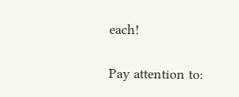each!

Pay attention to: